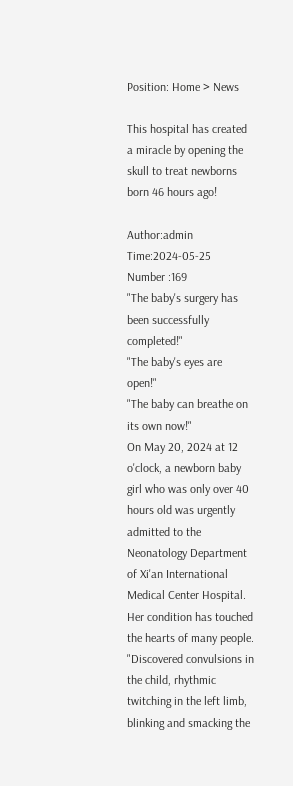Position: Home > News

This hospital has created a miracle by opening the skull to treat newborns born 46 hours ago!

Author:admin      Time:2024-05-25     Number :169
"The baby's surgery has been successfully completed!"
"The baby's eyes are open!"
"The baby can breathe on its own now!"
On May 20, 2024 at 12 o'clock, a newborn baby girl who was only over 40 hours old was urgently admitted to the Neonatology Department of Xi'an International Medical Center Hospital. Her condition has touched the hearts of many people.
"Discovered convulsions in the child, rhythmic twitching in the left limb, blinking and smacking the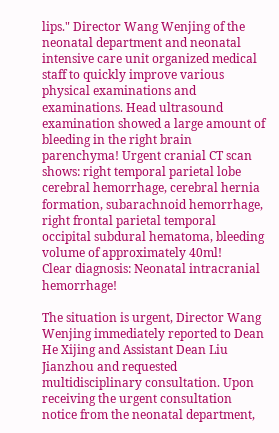lips." Director Wang Wenjing of the neonatal department and neonatal intensive care unit organized medical staff to quickly improve various physical examinations and examinations. Head ultrasound examination showed a large amount of bleeding in the right brain parenchyma! Urgent cranial CT scan shows: right temporal parietal lobe cerebral hemorrhage, cerebral hernia formation, subarachnoid hemorrhage, right frontal parietal temporal occipital subdural hematoma, bleeding volume of approximately 40ml!
Clear diagnosis: Neonatal intracranial hemorrhage!

The situation is urgent, Director Wang Wenjing immediately reported to Dean He Xijing and Assistant Dean Liu Jianzhou and requested multidisciplinary consultation. Upon receiving the urgent consultation notice from the neonatal department,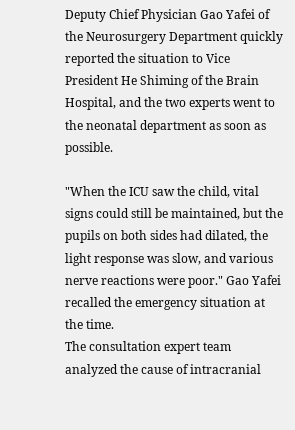Deputy Chief Physician Gao Yafei of the Neurosurgery Department quickly reported the situation to Vice President He Shiming of the Brain Hospital, and the two experts went to the neonatal department as soon as possible.

"When the ICU saw the child, vital signs could still be maintained, but the pupils on both sides had dilated, the light response was slow, and various nerve reactions were poor." Gao Yafei recalled the emergency situation at the time.
The consultation expert team analyzed the cause of intracranial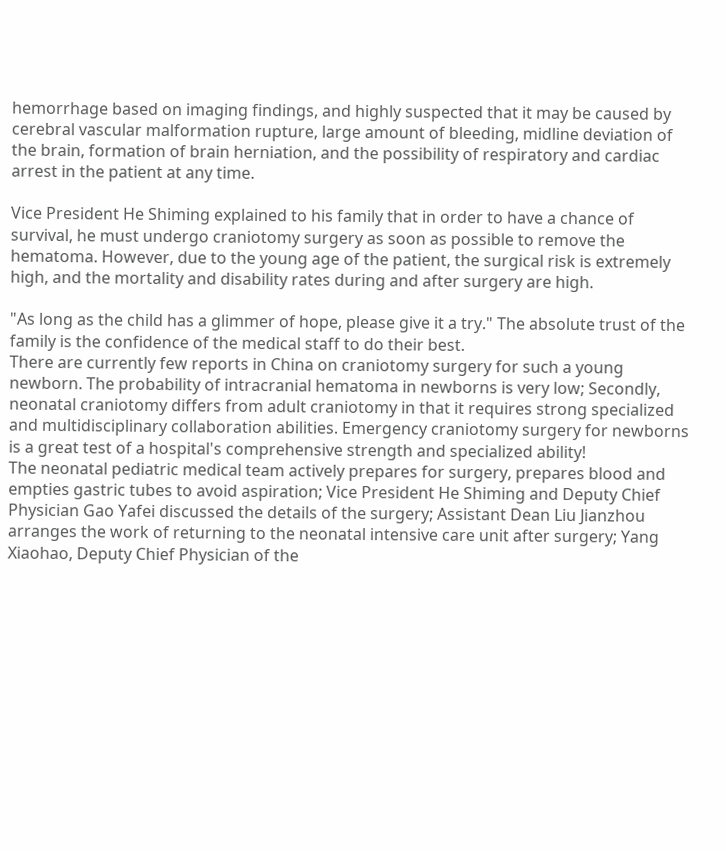hemorrhage based on imaging findings, and highly suspected that it may be caused by cerebral vascular malformation rupture, large amount of bleeding, midline deviation of the brain, formation of brain herniation, and the possibility of respiratory and cardiac arrest in the patient at any time.

Vice President He Shiming explained to his family that in order to have a chance of survival, he must undergo craniotomy surgery as soon as possible to remove the hematoma. However, due to the young age of the patient, the surgical risk is extremely high, and the mortality and disability rates during and after surgery are high.

"As long as the child has a glimmer of hope, please give it a try." The absolute trust of the family is the confidence of the medical staff to do their best.
There are currently few reports in China on craniotomy surgery for such a young newborn. The probability of intracranial hematoma in newborns is very low; Secondly, neonatal craniotomy differs from adult craniotomy in that it requires strong specialized and multidisciplinary collaboration abilities. Emergency craniotomy surgery for newborns is a great test of a hospital's comprehensive strength and specialized ability!
The neonatal pediatric medical team actively prepares for surgery, prepares blood and empties gastric tubes to avoid aspiration; Vice President He Shiming and Deputy Chief Physician Gao Yafei discussed the details of the surgery; Assistant Dean Liu Jianzhou arranges the work of returning to the neonatal intensive care unit after surgery; Yang Xiaohao, Deputy Chief Physician of the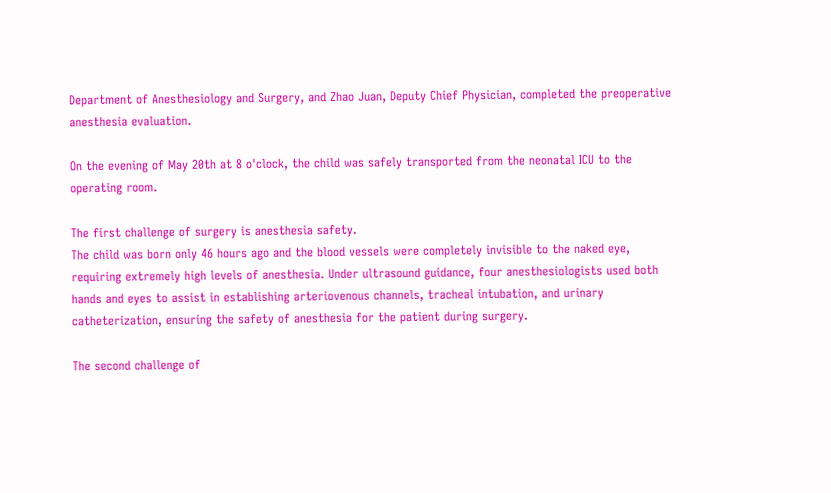Department of Anesthesiology and Surgery, and Zhao Juan, Deputy Chief Physician, completed the preoperative anesthesia evaluation.

On the evening of May 20th at 8 o'clock, the child was safely transported from the neonatal ICU to the operating room.

The first challenge of surgery is anesthesia safety.
The child was born only 46 hours ago and the blood vessels were completely invisible to the naked eye, requiring extremely high levels of anesthesia. Under ultrasound guidance, four anesthesiologists used both hands and eyes to assist in establishing arteriovenous channels, tracheal intubation, and urinary catheterization, ensuring the safety of anesthesia for the patient during surgery.

The second challenge of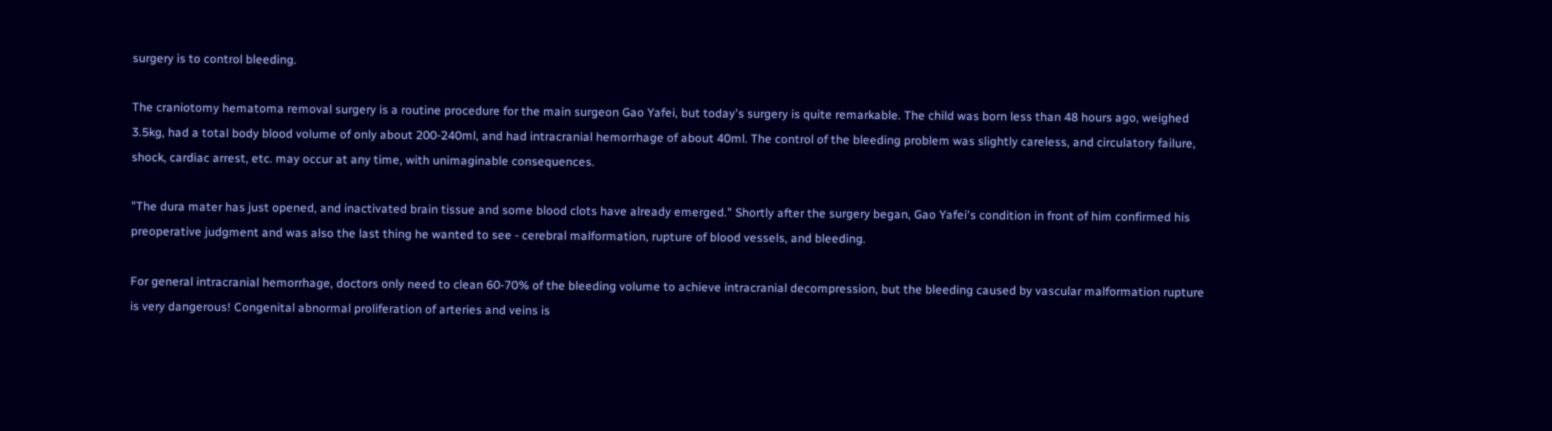surgery is to control bleeding.

The craniotomy hematoma removal surgery is a routine procedure for the main surgeon Gao Yafei, but today's surgery is quite remarkable. The child was born less than 48 hours ago, weighed 3.5kg, had a total body blood volume of only about 200-240ml, and had intracranial hemorrhage of about 40ml. The control of the bleeding problem was slightly careless, and circulatory failure, shock, cardiac arrest, etc. may occur at any time, with unimaginable consequences.

"The dura mater has just opened, and inactivated brain tissue and some blood clots have already emerged." Shortly after the surgery began, Gao Yafei's condition in front of him confirmed his preoperative judgment and was also the last thing he wanted to see - cerebral malformation, rupture of blood vessels, and bleeding.

For general intracranial hemorrhage, doctors only need to clean 60-70% of the bleeding volume to achieve intracranial decompression, but the bleeding caused by vascular malformation rupture is very dangerous! Congenital abnormal proliferation of arteries and veins is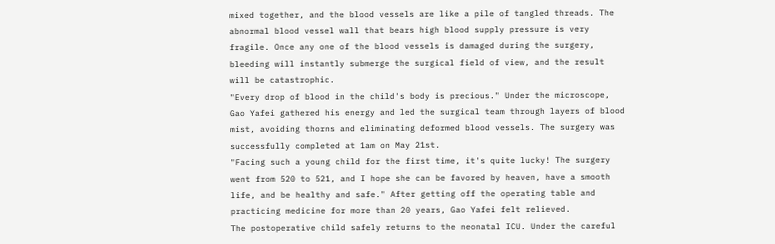mixed together, and the blood vessels are like a pile of tangled threads. The abnormal blood vessel wall that bears high blood supply pressure is very fragile. Once any one of the blood vessels is damaged during the surgery, bleeding will instantly submerge the surgical field of view, and the result will be catastrophic.
"Every drop of blood in the child's body is precious." Under the microscope, Gao Yafei gathered his energy and led the surgical team through layers of blood mist, avoiding thorns and eliminating deformed blood vessels. The surgery was successfully completed at 1am on May 21st.
"Facing such a young child for the first time, it's quite lucky! The surgery went from 520 to 521, and I hope she can be favored by heaven, have a smooth life, and be healthy and safe." After getting off the operating table and practicing medicine for more than 20 years, Gao Yafei felt relieved.
The postoperative child safely returns to the neonatal ICU. Under the careful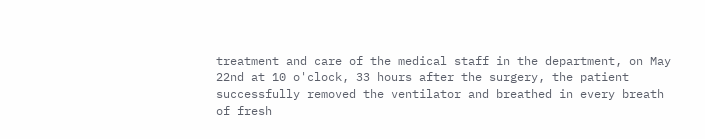treatment and care of the medical staff in the department, on May 22nd at 10 o'clock, 33 hours after the surgery, the patient successfully removed the ventilator and breathed in every breath of fresh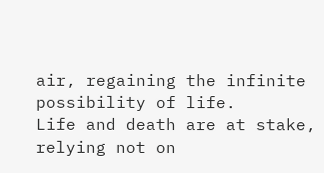air, regaining the infinite possibility of life.
Life and death are at stake, relying not on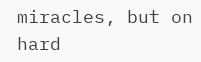miracles, but on hard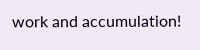work and accumulation!